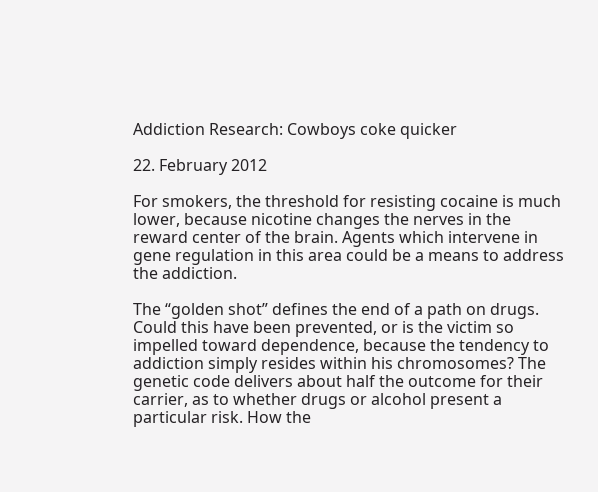Addiction Research: Cowboys coke quicker

22. February 2012

For smokers, the threshold for resisting cocaine is much lower, because nicotine changes the nerves in the reward center of the brain. Agents which intervene in gene regulation in this area could be a means to address the addiction.

The “golden shot” defines the end of a path on drugs. Could this have been prevented, or is the victim so impelled toward dependence, because the tendency to addiction simply resides within his chromosomes? The genetic code delivers about half the outcome for their carrier, as to whether drugs or alcohol present a particular risk. How the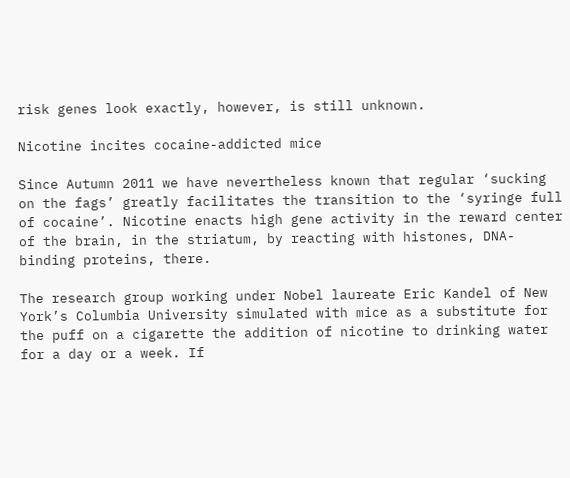risk genes look exactly, however, is still unknown.

Nicotine incites cocaine-addicted mice

Since Autumn 2011 we have nevertheless known that regular ‘sucking on the fags’ greatly facilitates the transition to the ‘syringe full of cocaine’. Nicotine enacts high gene activity in the reward center of the brain, in the striatum, by reacting with histones, DNA-binding proteins, there.

The research group working under Nobel laureate Eric Kandel of New York’s Columbia University simulated with mice as a substitute for the puff on a cigarette the addition of nicotine to drinking water for a day or a week. If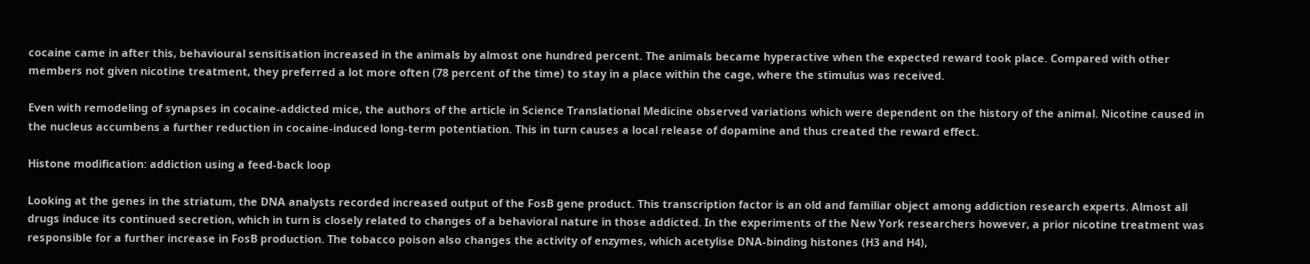cocaine came in after this, behavioural sensitisation increased in the animals by almost one hundred percent. The animals became hyperactive when the expected reward took place. Compared with other members not given nicotine treatment, they preferred a lot more often (78 percent of the time) to stay in a place within the cage, where the stimulus was received.

Even with remodeling of synapses in cocaine-addicted mice, the authors of the article in Science Translational Medicine observed variations which were dependent on the history of the animal. Nicotine caused in the nucleus accumbens a further reduction in cocaine-induced long-term potentiation. This in turn causes a local release of dopamine and thus created the reward effect.

Histone modification: addiction using a feed-back loop

Looking at the genes in the striatum, the DNA analysts recorded increased output of the FosB gene product. This transcription factor is an old and familiar object among addiction research experts. Almost all drugs induce its continued secretion, which in turn is closely related to changes of a behavioral nature in those addicted. In the experiments of the New York researchers however, a prior nicotine treatment was responsible for a further increase in FosB production. The tobacco poison also changes the activity of enzymes, which acetylise DNA-binding histones (H3 and H4),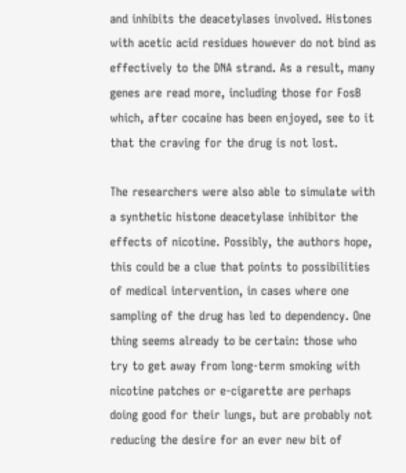and inhibits the deacetylases involved. Histones with acetic acid residues however do not bind as effectively to the DNA strand. As a result, many genes are read more, including those for FosB which, after cocaine has been enjoyed, see to it that the craving for the drug is not lost.

The researchers were also able to simulate with a synthetic histone deacetylase inhibitor the effects of nicotine. Possibly, the authors hope, this could be a clue that points to possibilities of medical intervention, in cases where one sampling of the drug has led to dependency. One thing seems already to be certain: those who try to get away from long-term smoking with nicotine patches or e-cigarette are perhaps doing good for their lungs, but are probably not reducing the desire for an ever new bit of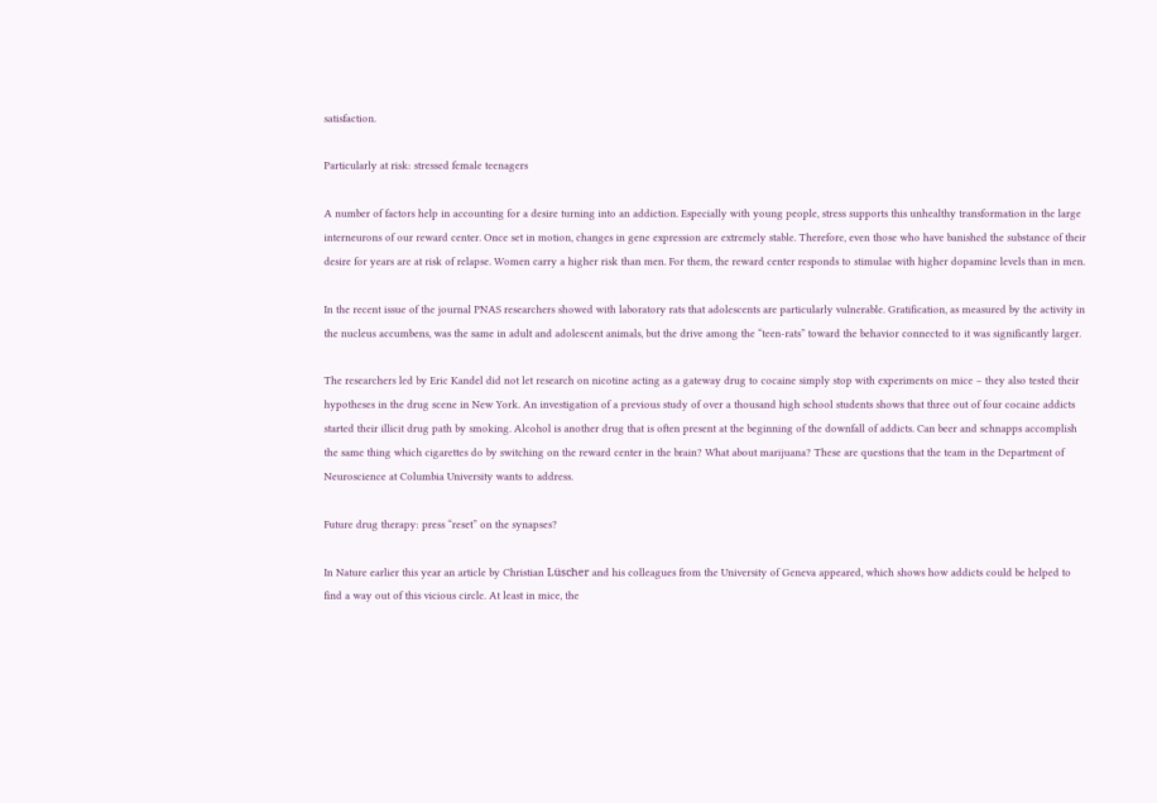satisfaction.

Particularly at risk: stressed female teenagers

A number of factors help in accounting for a desire turning into an addiction. Especially with young people, stress supports this unhealthy transformation in the large interneurons of our reward center. Once set in motion, changes in gene expression are extremely stable. Therefore, even those who have banished the substance of their desire for years are at risk of relapse. Women carry a higher risk than men. For them, the reward center responds to stimulae with higher dopamine levels than in men.

In the recent issue of the journal PNAS researchers showed with laboratory rats that adolescents are particularly vulnerable. Gratification, as measured by the activity in the nucleus accumbens, was the same in adult and adolescent animals, but the drive among the “teen-rats” toward the behavior connected to it was significantly larger.

The researchers led by Eric Kandel did not let research on nicotine acting as a gateway drug to cocaine simply stop with experiments on mice – they also tested their hypotheses in the drug scene in New York. An investigation of a previous study of over a thousand high school students shows that three out of four cocaine addicts started their illicit drug path by smoking. Alcohol is another drug that is often present at the beginning of the downfall of addicts. Can beer and schnapps accomplish the same thing which cigarettes do by switching on the reward center in the brain? What about marijuana? These are questions that the team in the Department of Neuroscience at Columbia University wants to address.

Future drug therapy: press “reset” on the synapses?

In Nature earlier this year an article by Christian Lüscher and his colleagues from the University of Geneva appeared, which shows how addicts could be helped to find a way out of this vicious circle. At least in mice, the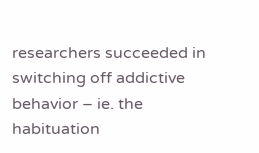researchers succeeded in switching off addictive behavior – ie. the habituation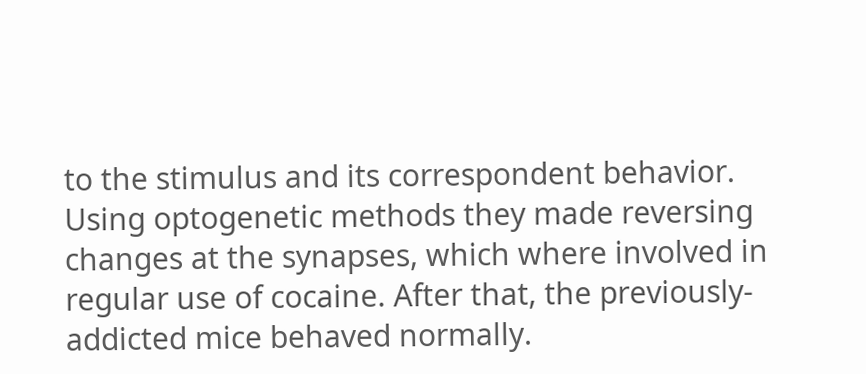to the stimulus and its correspondent behavior. Using optogenetic methods they made reversing changes at the synapses, which where involved in regular use of cocaine. After that, the previously-addicted mice behaved normally.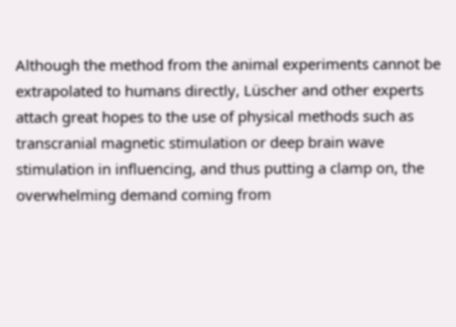Although the method from the animal experiments cannot be extrapolated to humans directly, Lüscher and other experts attach great hopes to the use of physical methods such as transcranial magnetic stimulation or deep brain wave stimulation in influencing, and thus putting a clamp on, the overwhelming demand coming from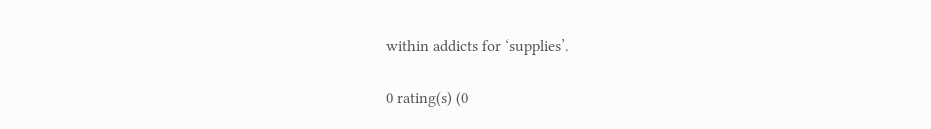within addicts for ‘supplies’.

0 rating(s) (0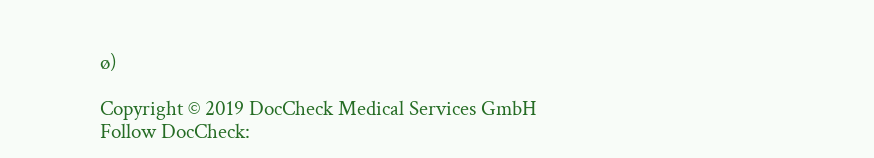ø)

Copyright © 2019 DocCheck Medical Services GmbH
Follow DocCheck: